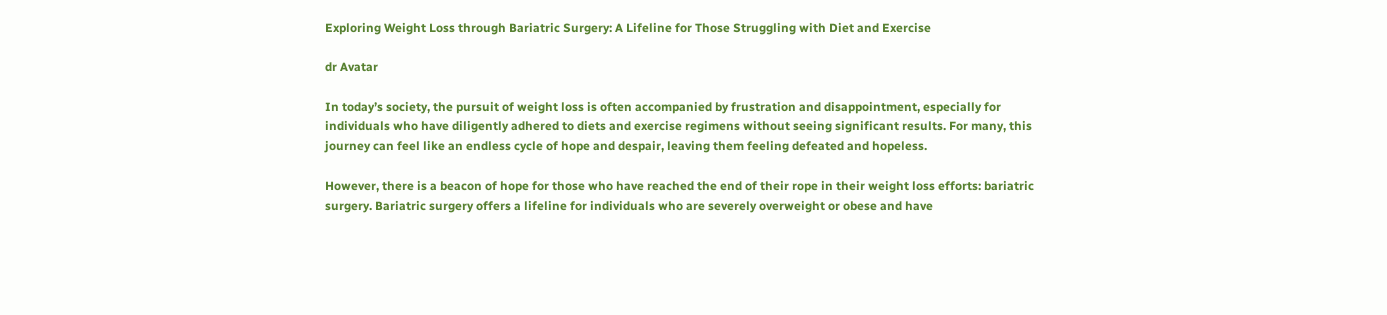Exploring Weight Loss through Bariatric Surgery: A Lifeline for Those Struggling with Diet and Exercise

dr Avatar

In today’s society, the pursuit of weight loss is often accompanied by frustration and disappointment, especially for individuals who have diligently adhered to diets and exercise regimens without seeing significant results. For many, this journey can feel like an endless cycle of hope and despair, leaving them feeling defeated and hopeless.

However, there is a beacon of hope for those who have reached the end of their rope in their weight loss efforts: bariatric surgery. Bariatric surgery offers a lifeline for individuals who are severely overweight or obese and have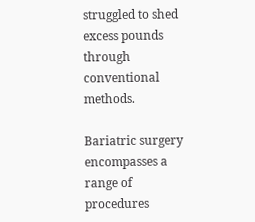struggled to shed excess pounds through conventional methods.

Bariatric surgery encompasses a range of procedures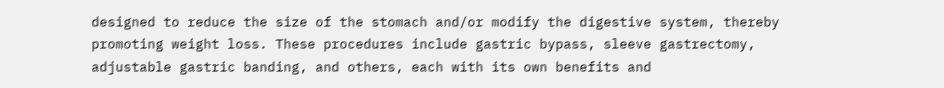designed to reduce the size of the stomach and/or modify the digestive system, thereby promoting weight loss. These procedures include gastric bypass, sleeve gastrectomy, adjustable gastric banding, and others, each with its own benefits and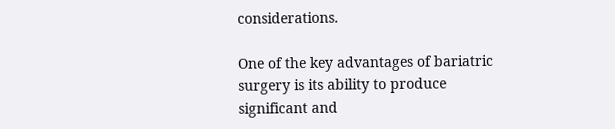considerations.

One of the key advantages of bariatric surgery is its ability to produce significant and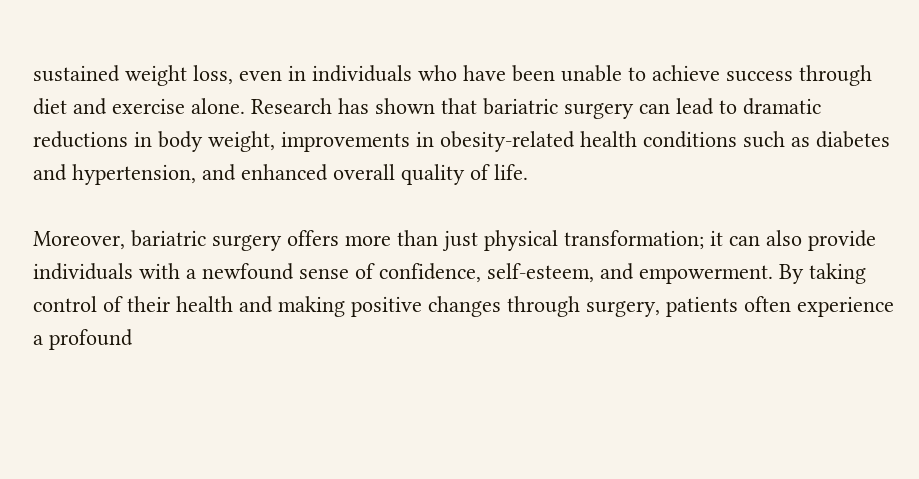sustained weight loss, even in individuals who have been unable to achieve success through diet and exercise alone. Research has shown that bariatric surgery can lead to dramatic reductions in body weight, improvements in obesity-related health conditions such as diabetes and hypertension, and enhanced overall quality of life.

Moreover, bariatric surgery offers more than just physical transformation; it can also provide individuals with a newfound sense of confidence, self-esteem, and empowerment. By taking control of their health and making positive changes through surgery, patients often experience a profound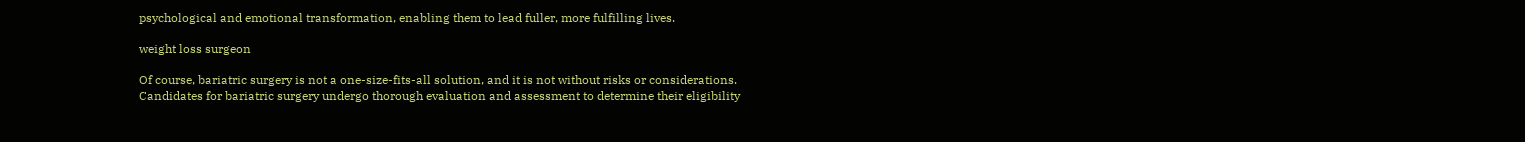psychological and emotional transformation, enabling them to lead fuller, more fulfilling lives.

weight loss surgeon

Of course, bariatric surgery is not a one-size-fits-all solution, and it is not without risks or considerations. Candidates for bariatric surgery undergo thorough evaluation and assessment to determine their eligibility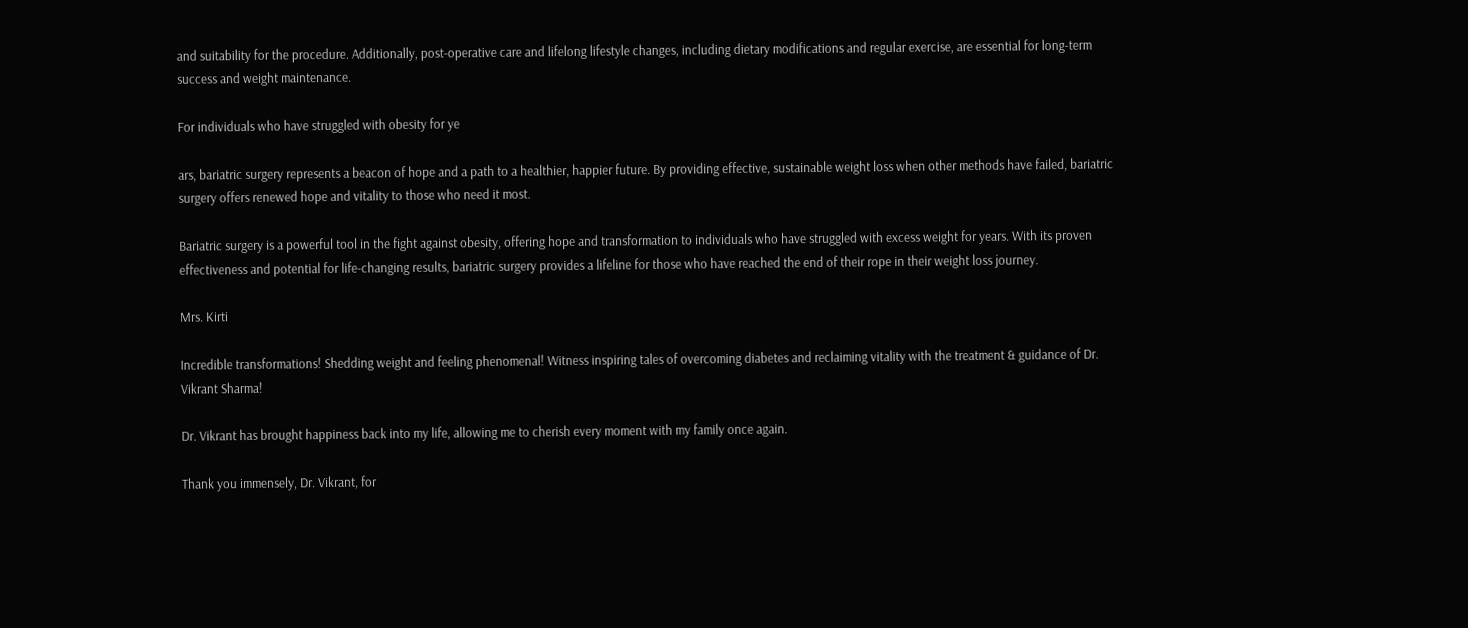and suitability for the procedure. Additionally, post-operative care and lifelong lifestyle changes, including dietary modifications and regular exercise, are essential for long-term success and weight maintenance.

For individuals who have struggled with obesity for ye

ars, bariatric surgery represents a beacon of hope and a path to a healthier, happier future. By providing effective, sustainable weight loss when other methods have failed, bariatric surgery offers renewed hope and vitality to those who need it most.

Bariatric surgery is a powerful tool in the fight against obesity, offering hope and transformation to individuals who have struggled with excess weight for years. With its proven effectiveness and potential for life-changing results, bariatric surgery provides a lifeline for those who have reached the end of their rope in their weight loss journey.

Mrs. Kirti

Incredible transformations! Shedding weight and feeling phenomenal! Witness inspiring tales of overcoming diabetes and reclaiming vitality with the treatment & guidance of Dr. Vikrant Sharma!

Dr. Vikrant has brought happiness back into my life, allowing me to cherish every moment with my family once again.

Thank you immensely, Dr. Vikrant, for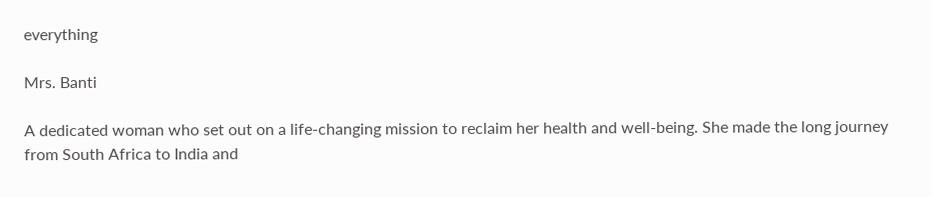everything

Mrs. Banti

A dedicated woman who set out on a life-changing mission to reclaim her health and well-being. She made the long journey from South Africa to India and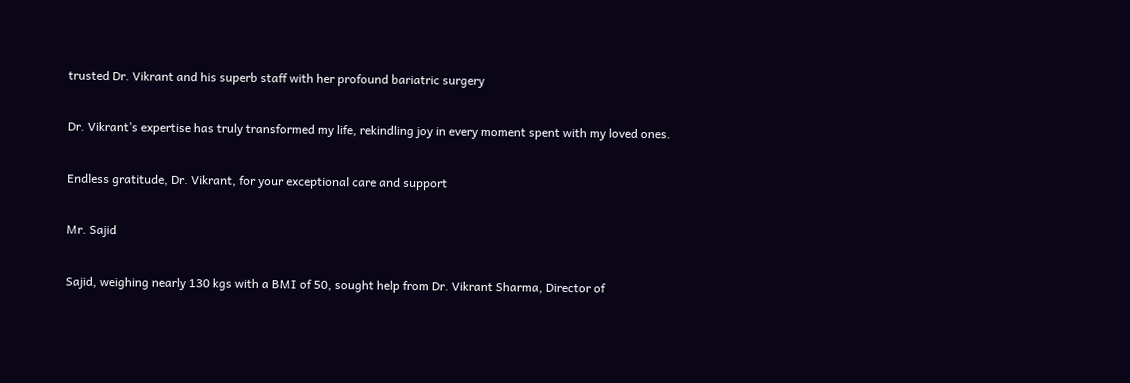trusted Dr. Vikrant and his superb staff with her profound bariatric surgery

Dr. Vikrant’s expertise has truly transformed my life, rekindling joy in every moment spent with my loved ones.

Endless gratitude, Dr. Vikrant, for your exceptional care and support

Mr. Sajid

Sajid, weighing nearly 130 kgs with a BMI of 50, sought help from Dr. Vikrant Sharma, Director of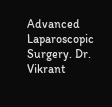Advanced Laparoscopic Surgery. Dr. Vikrant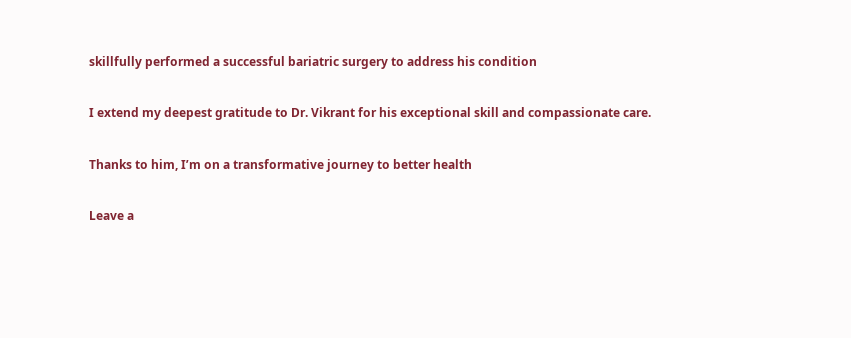skillfully performed a successful bariatric surgery to address his condition

I extend my deepest gratitude to Dr. Vikrant for his exceptional skill and compassionate care.

Thanks to him, I’m on a transformative journey to better health

Leave a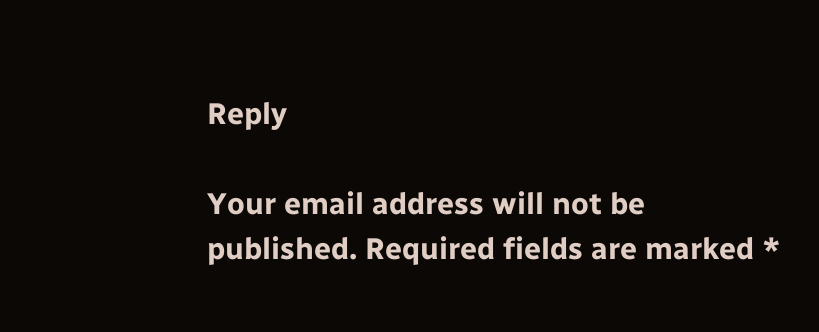Reply

Your email address will not be published. Required fields are marked *